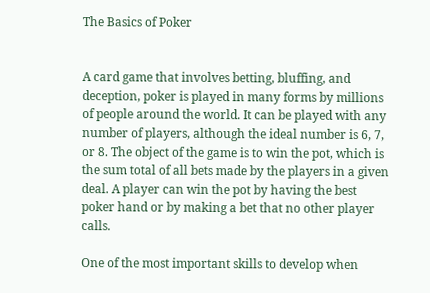The Basics of Poker


A card game that involves betting, bluffing, and deception, poker is played in many forms by millions of people around the world. It can be played with any number of players, although the ideal number is 6, 7, or 8. The object of the game is to win the pot, which is the sum total of all bets made by the players in a given deal. A player can win the pot by having the best poker hand or by making a bet that no other player calls.

One of the most important skills to develop when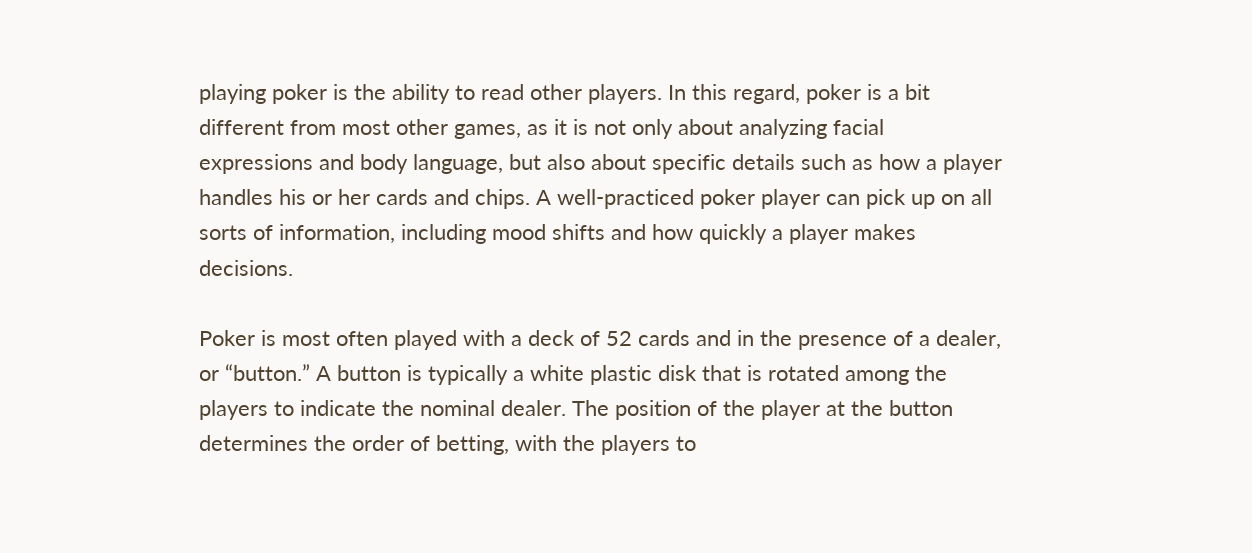playing poker is the ability to read other players. In this regard, poker is a bit different from most other games, as it is not only about analyzing facial expressions and body language, but also about specific details such as how a player handles his or her cards and chips. A well-practiced poker player can pick up on all sorts of information, including mood shifts and how quickly a player makes decisions.

Poker is most often played with a deck of 52 cards and in the presence of a dealer, or “button.” A button is typically a white plastic disk that is rotated among the players to indicate the nominal dealer. The position of the player at the button determines the order of betting, with the players to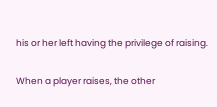his or her left having the privilege of raising.

When a player raises, the other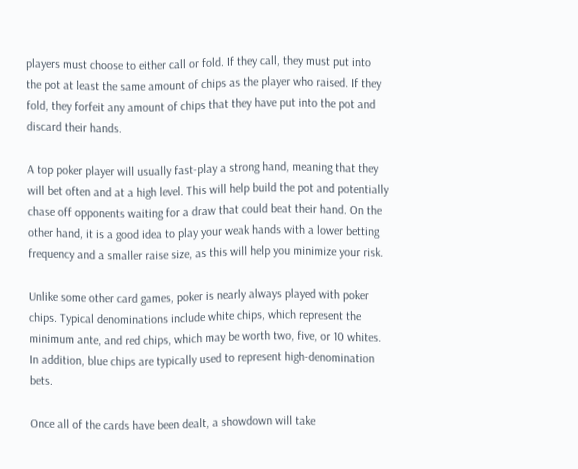players must choose to either call or fold. If they call, they must put into the pot at least the same amount of chips as the player who raised. If they fold, they forfeit any amount of chips that they have put into the pot and discard their hands.

A top poker player will usually fast-play a strong hand, meaning that they will bet often and at a high level. This will help build the pot and potentially chase off opponents waiting for a draw that could beat their hand. On the other hand, it is a good idea to play your weak hands with a lower betting frequency and a smaller raise size, as this will help you minimize your risk.

Unlike some other card games, poker is nearly always played with poker chips. Typical denominations include white chips, which represent the minimum ante, and red chips, which may be worth two, five, or 10 whites. In addition, blue chips are typically used to represent high-denomination bets.

Once all of the cards have been dealt, a showdown will take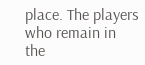place. The players who remain in the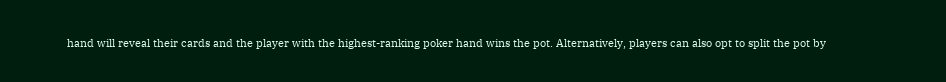hand will reveal their cards and the player with the highest-ranking poker hand wins the pot. Alternatively, players can also opt to split the pot by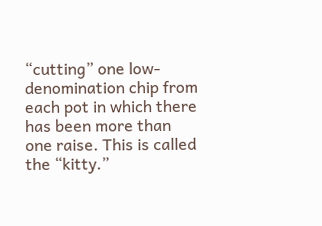“cutting” one low-denomination chip from each pot in which there has been more than one raise. This is called the “kitty.”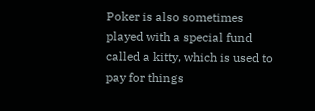Poker is also sometimes played with a special fund called a kitty, which is used to pay for things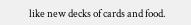like new decks of cards and food.